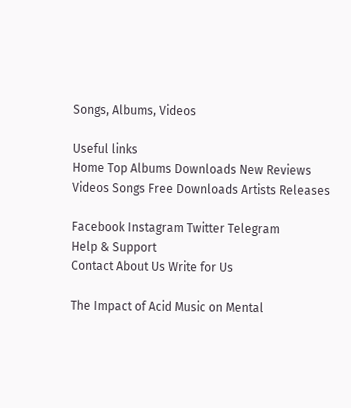Songs, Albums, Videos

Useful links
Home Top Albums Downloads New Reviews
Videos Songs Free Downloads Artists Releases

Facebook Instagram Twitter Telegram
Help & Support
Contact About Us Write for Us

The Impact of Acid Music on Mental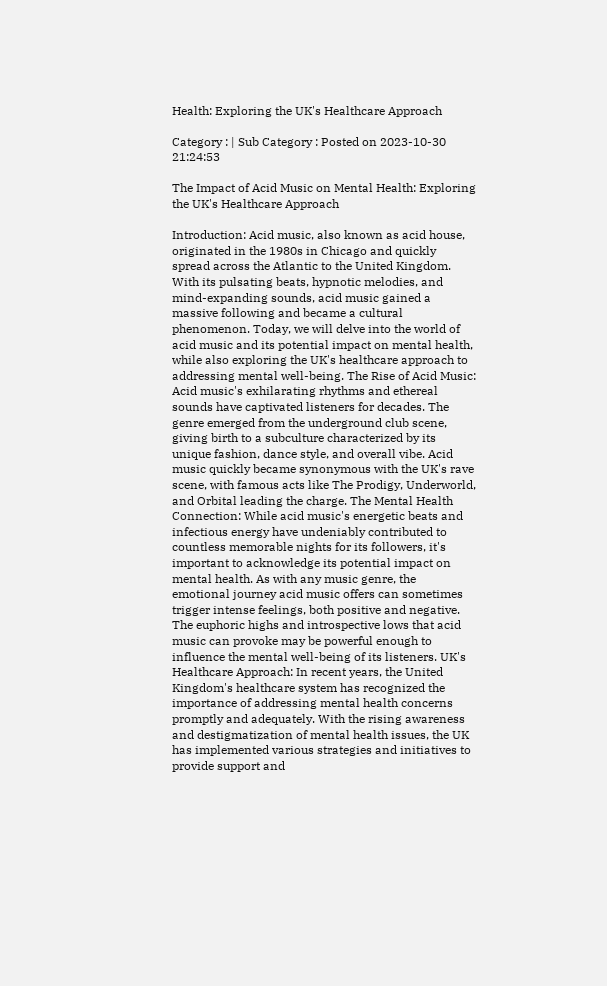Health: Exploring the UK's Healthcare Approach

Category : | Sub Category : Posted on 2023-10-30 21:24:53

The Impact of Acid Music on Mental Health: Exploring the UK's Healthcare Approach

Introduction: Acid music, also known as acid house, originated in the 1980s in Chicago and quickly spread across the Atlantic to the United Kingdom. With its pulsating beats, hypnotic melodies, and mind-expanding sounds, acid music gained a massive following and became a cultural phenomenon. Today, we will delve into the world of acid music and its potential impact on mental health, while also exploring the UK's healthcare approach to addressing mental well-being. The Rise of Acid Music: Acid music's exhilarating rhythms and ethereal sounds have captivated listeners for decades. The genre emerged from the underground club scene, giving birth to a subculture characterized by its unique fashion, dance style, and overall vibe. Acid music quickly became synonymous with the UK's rave scene, with famous acts like The Prodigy, Underworld, and Orbital leading the charge. The Mental Health Connection: While acid music's energetic beats and infectious energy have undeniably contributed to countless memorable nights for its followers, it's important to acknowledge its potential impact on mental health. As with any music genre, the emotional journey acid music offers can sometimes trigger intense feelings, both positive and negative. The euphoric highs and introspective lows that acid music can provoke may be powerful enough to influence the mental well-being of its listeners. UK's Healthcare Approach: In recent years, the United Kingdom's healthcare system has recognized the importance of addressing mental health concerns promptly and adequately. With the rising awareness and destigmatization of mental health issues, the UK has implemented various strategies and initiatives to provide support and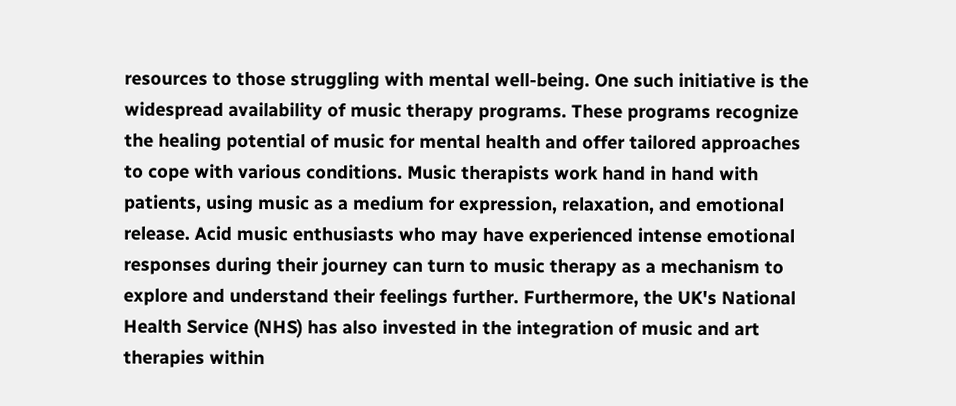resources to those struggling with mental well-being. One such initiative is the widespread availability of music therapy programs. These programs recognize the healing potential of music for mental health and offer tailored approaches to cope with various conditions. Music therapists work hand in hand with patients, using music as a medium for expression, relaxation, and emotional release. Acid music enthusiasts who may have experienced intense emotional responses during their journey can turn to music therapy as a mechanism to explore and understand their feelings further. Furthermore, the UK's National Health Service (NHS) has also invested in the integration of music and art therapies within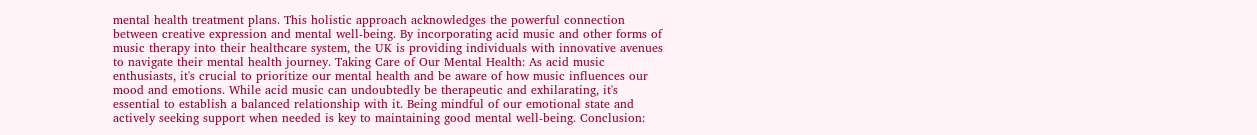mental health treatment plans. This holistic approach acknowledges the powerful connection between creative expression and mental well-being. By incorporating acid music and other forms of music therapy into their healthcare system, the UK is providing individuals with innovative avenues to navigate their mental health journey. Taking Care of Our Mental Health: As acid music enthusiasts, it's crucial to prioritize our mental health and be aware of how music influences our mood and emotions. While acid music can undoubtedly be therapeutic and exhilarating, it's essential to establish a balanced relationship with it. Being mindful of our emotional state and actively seeking support when needed is key to maintaining good mental well-being. Conclusion: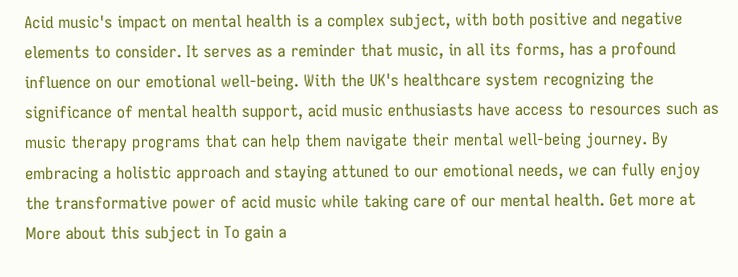Acid music's impact on mental health is a complex subject, with both positive and negative elements to consider. It serves as a reminder that music, in all its forms, has a profound influence on our emotional well-being. With the UK's healthcare system recognizing the significance of mental health support, acid music enthusiasts have access to resources such as music therapy programs that can help them navigate their mental well-being journey. By embracing a holistic approach and staying attuned to our emotional needs, we can fully enjoy the transformative power of acid music while taking care of our mental health. Get more at More about this subject in To gain a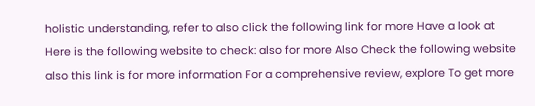holistic understanding, refer to also click the following link for more Have a look at Here is the following website to check: also for more Also Check the following website also this link is for more information For a comprehensive review, explore To get more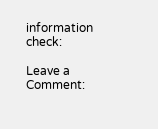information check:

Leave a Comment: